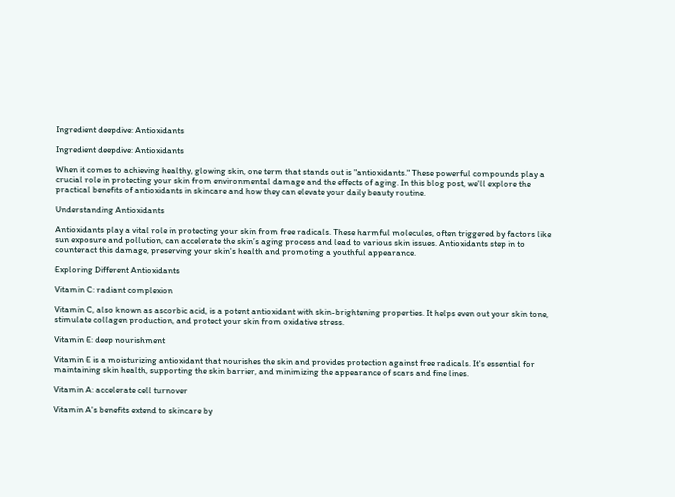Ingredient deepdive: Antioxidants

Ingredient deepdive: Antioxidants

When it comes to achieving healthy, glowing skin, one term that stands out is "antioxidants." These powerful compounds play a crucial role in protecting your skin from environmental damage and the effects of aging. In this blog post, we'll explore the practical benefits of antioxidants in skincare and how they can elevate your daily beauty routine.

Understanding Antioxidants

Antioxidants play a vital role in protecting your skin from free radicals. These harmful molecules, often triggered by factors like sun exposure and pollution, can accelerate the skin’s aging process and lead to various skin issues. Antioxidants step in to counteract this damage, preserving your skin's health and promoting a youthful appearance.

Exploring Different Antioxidants

Vitamin C: radiant complexion

Vitamin C, also known as ascorbic acid, is a potent antioxidant with skin-brightening properties. It helps even out your skin tone, stimulate collagen production, and protect your skin from oxidative stress.

Vitamin E: deep nourishment

Vitamin E is a moisturizing antioxidant that nourishes the skin and provides protection against free radicals. It's essential for maintaining skin health, supporting the skin barrier, and minimizing the appearance of scars and fine lines.

Vitamin A: accelerate cell turnover

Vitamin A's benefits extend to skincare by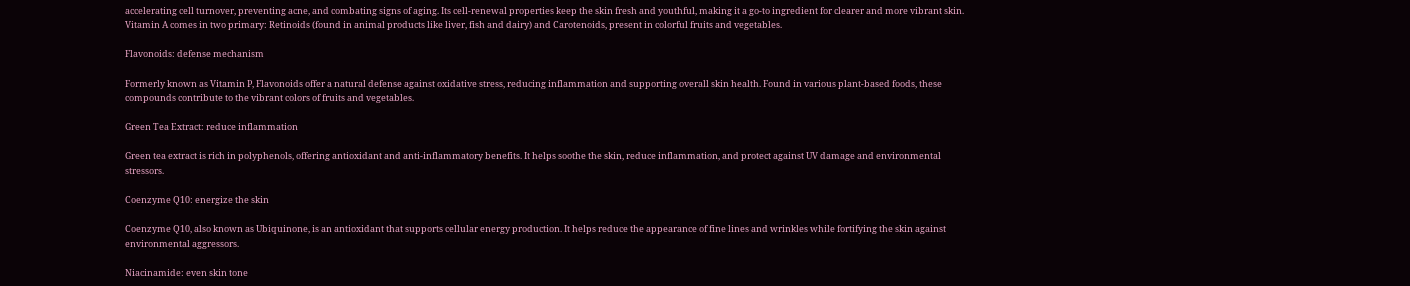accelerating cell turnover, preventing acne, and combating signs of aging. Its cell-renewal properties keep the skin fresh and youthful, making it a go-to ingredient for clearer and more vibrant skin. Vitamin A comes in two primary: Retinoids (found in animal products like liver, fish and dairy) and Carotenoids, present in colorful fruits and vegetables.

Flavonoids: defense mechanism

Formerly known as Vitamin P, Flavonoids offer a natural defense against oxidative stress, reducing inflammation and supporting overall skin health. Found in various plant-based foods, these compounds contribute to the vibrant colors of fruits and vegetables.

Green Tea Extract: reduce inflammation

Green tea extract is rich in polyphenols, offering antioxidant and anti-inflammatory benefits. It helps soothe the skin, reduce inflammation, and protect against UV damage and environmental stressors.

Coenzyme Q10: energize the skin

Coenzyme Q10, also known as Ubiquinone, is an antioxidant that supports cellular energy production. It helps reduce the appearance of fine lines and wrinkles while fortifying the skin against environmental aggressors.

Niacinamide: even skin tone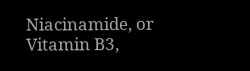Niacinamide, or Vitamin B3,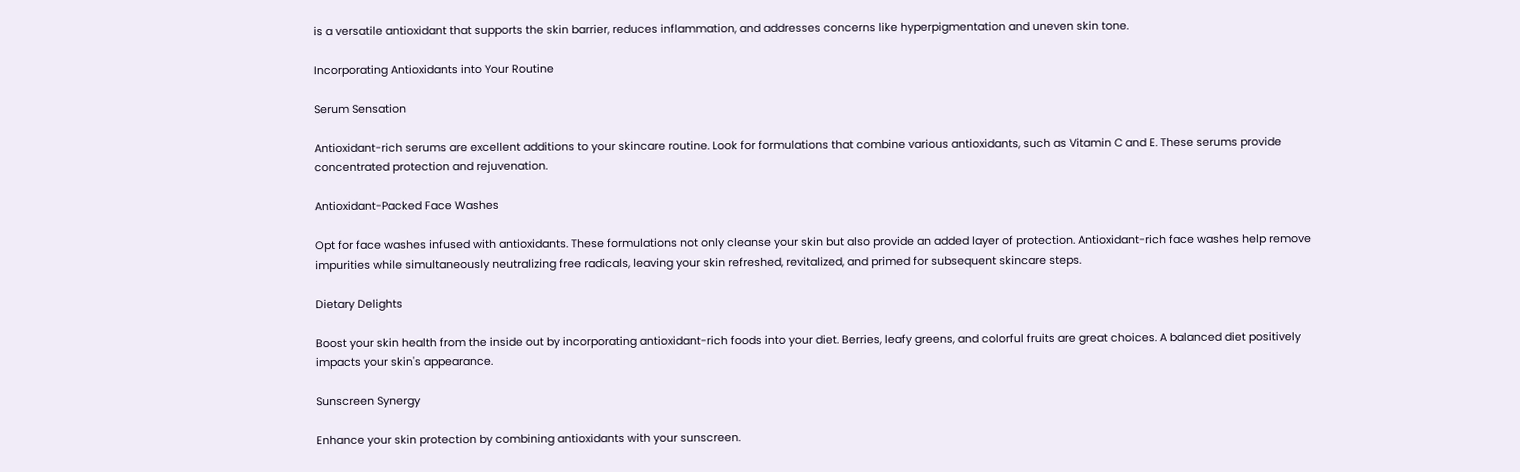is a versatile antioxidant that supports the skin barrier, reduces inflammation, and addresses concerns like hyperpigmentation and uneven skin tone.

Incorporating Antioxidants into Your Routine

Serum Sensation

Antioxidant-rich serums are excellent additions to your skincare routine. Look for formulations that combine various antioxidants, such as Vitamin C and E. These serums provide concentrated protection and rejuvenation.

Antioxidant-Packed Face Washes

Opt for face washes infused with antioxidants. These formulations not only cleanse your skin but also provide an added layer of protection. Antioxidant-rich face washes help remove impurities while simultaneously neutralizing free radicals, leaving your skin refreshed, revitalized, and primed for subsequent skincare steps.

Dietary Delights

Boost your skin health from the inside out by incorporating antioxidant-rich foods into your diet. Berries, leafy greens, and colorful fruits are great choices. A balanced diet positively impacts your skin's appearance.

Sunscreen Synergy

Enhance your skin protection by combining antioxidants with your sunscreen.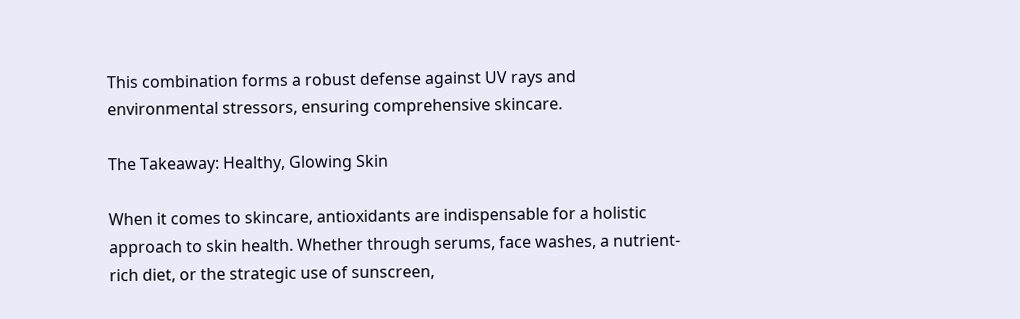This combination forms a robust defense against UV rays and environmental stressors, ensuring comprehensive skincare.

The Takeaway: Healthy, Glowing Skin

When it comes to skincare, antioxidants are indispensable for a holistic approach to skin health. Whether through serums, face washes, a nutrient-rich diet, or the strategic use of sunscreen,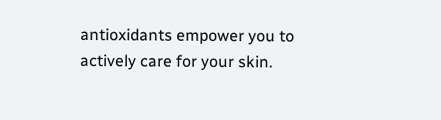antioxidants empower you to actively care for your skin.